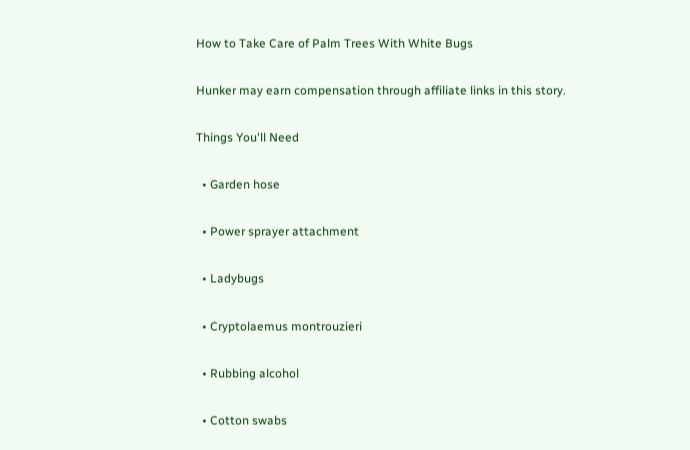How to Take Care of Palm Trees With White Bugs

Hunker may earn compensation through affiliate links in this story.

Things You'll Need

  • Garden hose

  • Power sprayer attachment

  • Ladybugs

  • Cryptolaemus montrouzieri

  • Rubbing alcohol

  • Cotton swabs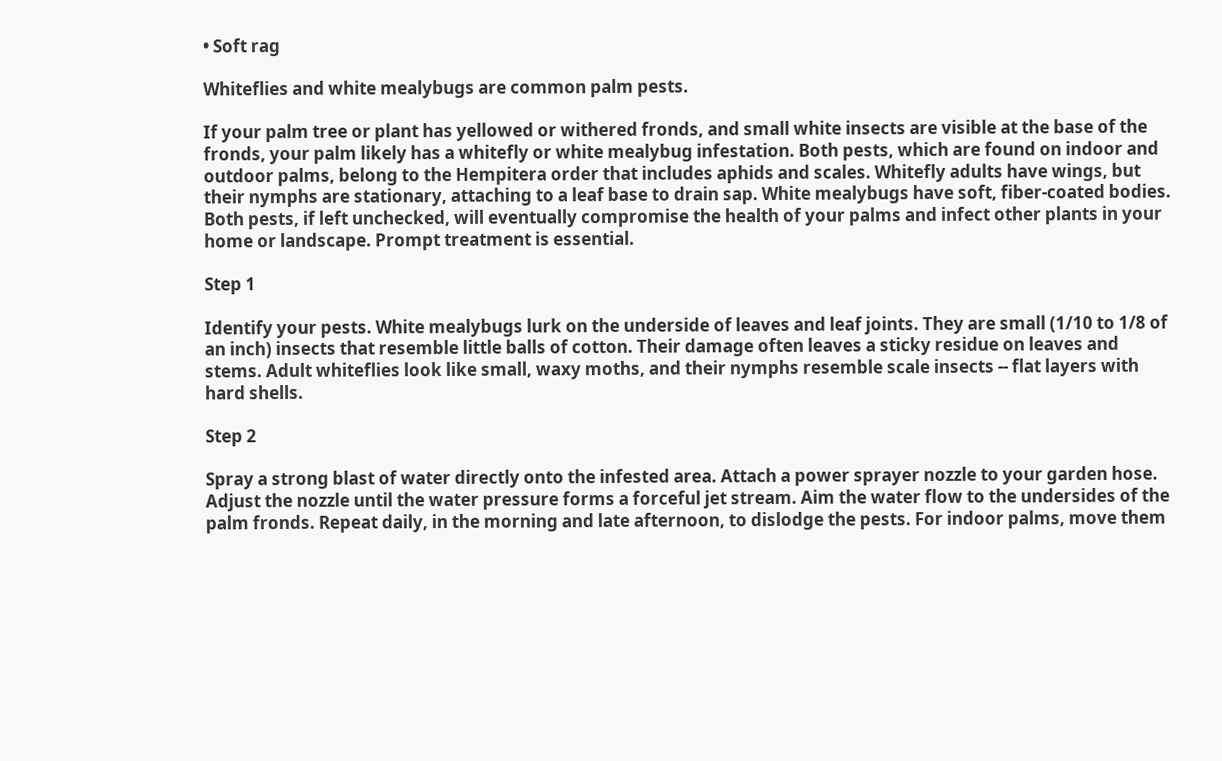• Soft rag

Whiteflies and white mealybugs are common palm pests.

If your palm tree or plant has yellowed or withered fronds, and small white insects are visible at the base of the fronds, your palm likely has a whitefly or white mealybug infestation. Both pests, which are found on indoor and outdoor palms, belong to the Hempitera order that includes aphids and scales. Whitefly adults have wings, but their nymphs are stationary, attaching to a leaf base to drain sap. White mealybugs have soft, fiber-coated bodies. Both pests, if left unchecked, will eventually compromise the health of your palms and infect other plants in your home or landscape. Prompt treatment is essential.

Step 1

Identify your pests. White mealybugs lurk on the underside of leaves and leaf joints. They are small (1/10 to 1/8 of an inch) insects that resemble little balls of cotton. Their damage often leaves a sticky residue on leaves and stems. Adult whiteflies look like small, waxy moths, and their nymphs resemble scale insects -- flat layers with hard shells.

Step 2

Spray a strong blast of water directly onto the infested area. Attach a power sprayer nozzle to your garden hose. Adjust the nozzle until the water pressure forms a forceful jet stream. Aim the water flow to the undersides of the palm fronds. Repeat daily, in the morning and late afternoon, to dislodge the pests. For indoor palms, move them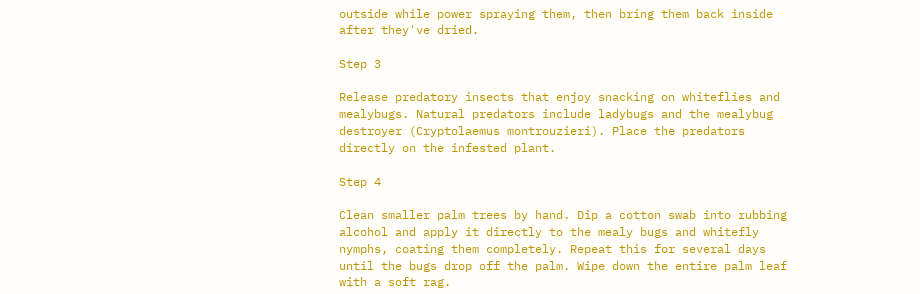outside while power spraying them, then bring them back inside after they've dried.

Step 3

Release predatory insects that enjoy snacking on whiteflies and mealybugs. Natural predators include ladybugs and the mealybug destroyer (Cryptolaemus montrouzieri). Place the predators directly on the infested plant.

Step 4

Clean smaller palm trees by hand. Dip a cotton swab into rubbing alcohol and apply it directly to the mealy bugs and whitefly nymphs, coating them completely. Repeat this for several days until the bugs drop off the palm. Wipe down the entire palm leaf with a soft rag.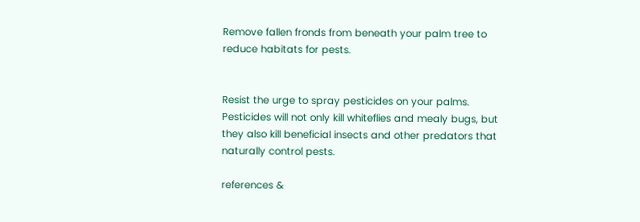Remove fallen fronds from beneath your palm tree to reduce habitats for pests.


Resist the urge to spray pesticides on your palms. Pesticides will not only kill whiteflies and mealy bugs, but they also kill beneficial insects and other predators that naturally control pests.

references &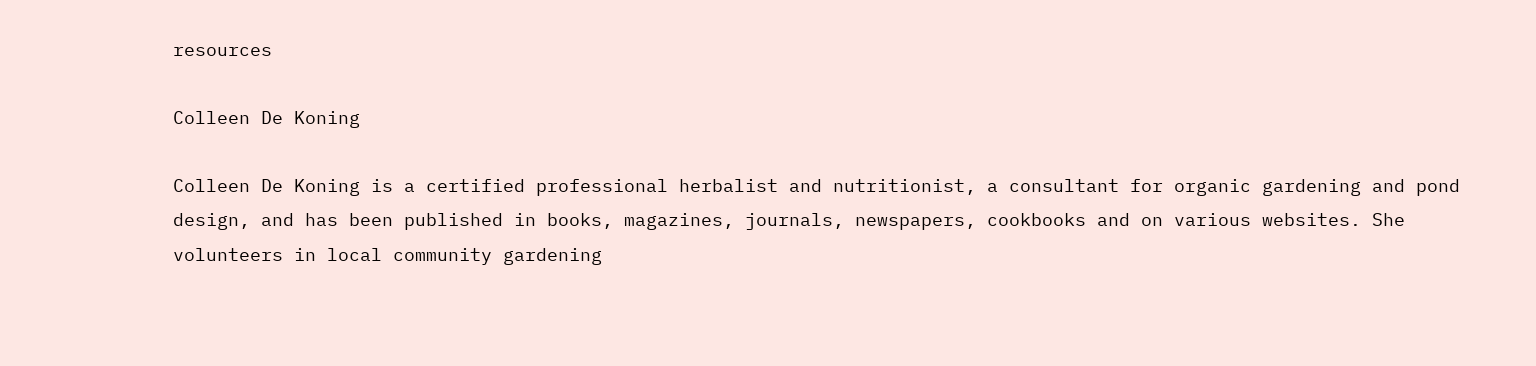resources

Colleen De Koning

Colleen De Koning is a certified professional herbalist and nutritionist, a consultant for organic gardening and pond design, and has been published in books, magazines, journals, newspapers, cookbooks and on various websites. She volunteers in local community gardening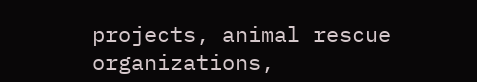projects, animal rescue organizations,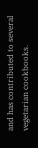and has contributed to several vegetarian cookbooks.